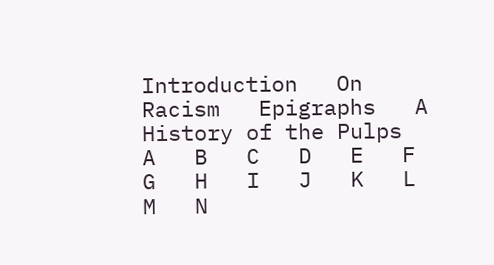Introduction   On Racism   Epigraphs   A History of the Pulps   A   B   C   D   E   F   G   H   I   J   K   L   M   N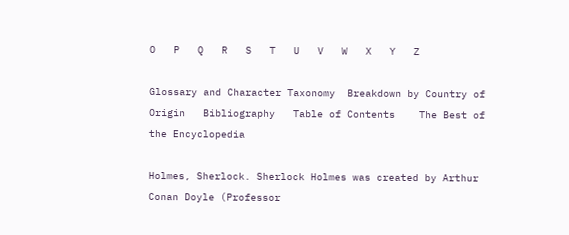O   P   Q   R   S   T   U   V   W   X   Y   Z

Glossary and Character Taxonomy  Breakdown by Country of Origin   Bibliography   Table of Contents    The Best of the Encyclopedia

Holmes, Sherlock. Sherlock Holmes was created by Arthur Conan Doyle (Professor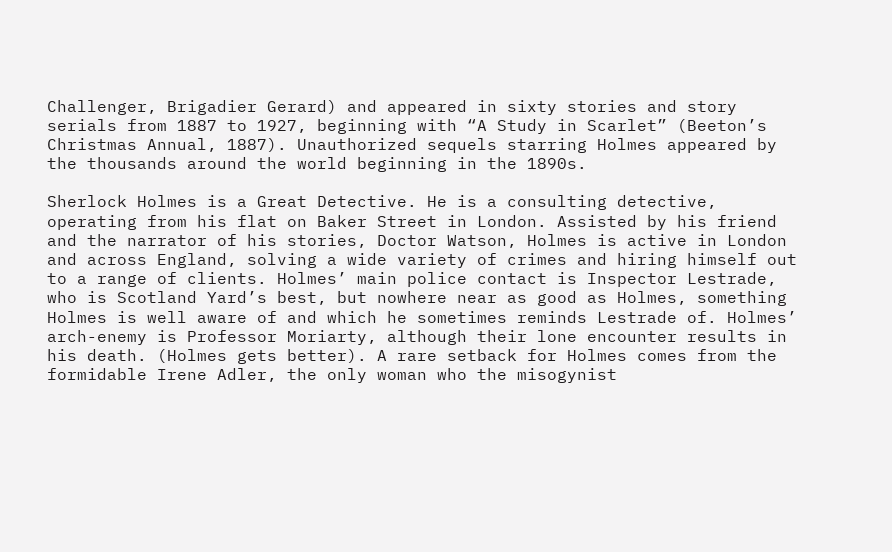Challenger, Brigadier Gerard) and appeared in sixty stories and story serials from 1887 to 1927, beginning with “A Study in Scarlet” (Beeton’s Christmas Annual, 1887). Unauthorized sequels starring Holmes appeared by the thousands around the world beginning in the 1890s.

Sherlock Holmes is a Great Detective. He is a consulting detective, operating from his flat on Baker Street in London. Assisted by his friend and the narrator of his stories, Doctor Watson, Holmes is active in London and across England, solving a wide variety of crimes and hiring himself out to a range of clients. Holmes’ main police contact is Inspector Lestrade, who is Scotland Yard’s best, but nowhere near as good as Holmes, something Holmes is well aware of and which he sometimes reminds Lestrade of. Holmes’ arch-enemy is Professor Moriarty, although their lone encounter results in his death. (Holmes gets better). A rare setback for Holmes comes from the formidable Irene Adler, the only woman who the misogynist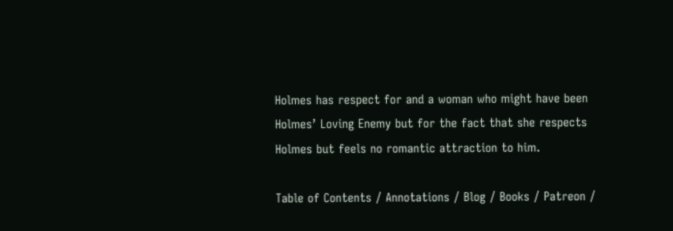Holmes has respect for and a woman who might have been Holmes’ Loving Enemy but for the fact that she respects Holmes but feels no romantic attraction to him.

Table of Contents / Annotations / Blog / Books / Patreon /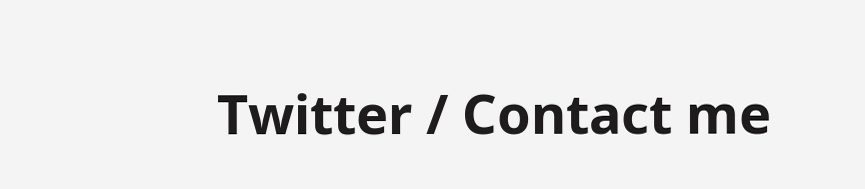Twitter / Contact me